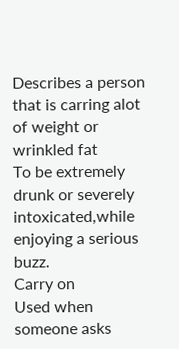Describes a person that is carring alot of weight or wrinkled fat
To be extremely drunk or severely intoxicated,while enjoying a serious buzz.
Carry on
Used when someone asks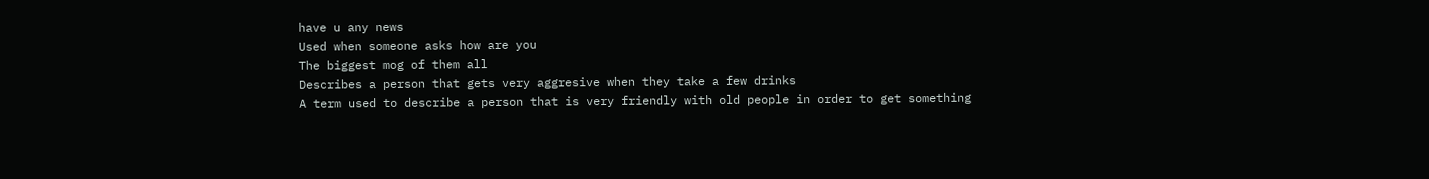have u any news
Used when someone asks how are you
The biggest mog of them all
Describes a person that gets very aggresive when they take a few drinks
A term used to describe a person that is very friendly with old people in order to get something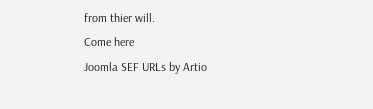from thier will.
Come here
Joomla SEF URLs by Artio